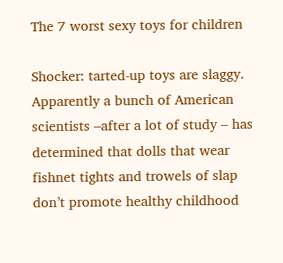The 7 worst sexy toys for children

Shocker: tarted-up toys are slaggy. Apparently a bunch of American scientists –after a lot of study – has determined that dolls that wear fishnet tights and trowels of slap don’t promote healthy childhood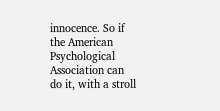innocence. So if the American Psychological Association can do it, with a stroll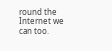round the Internet we can too.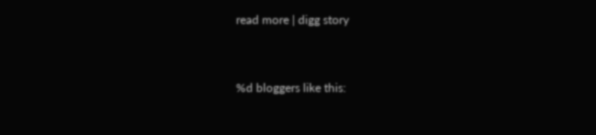read more | digg story


%d bloggers like this: